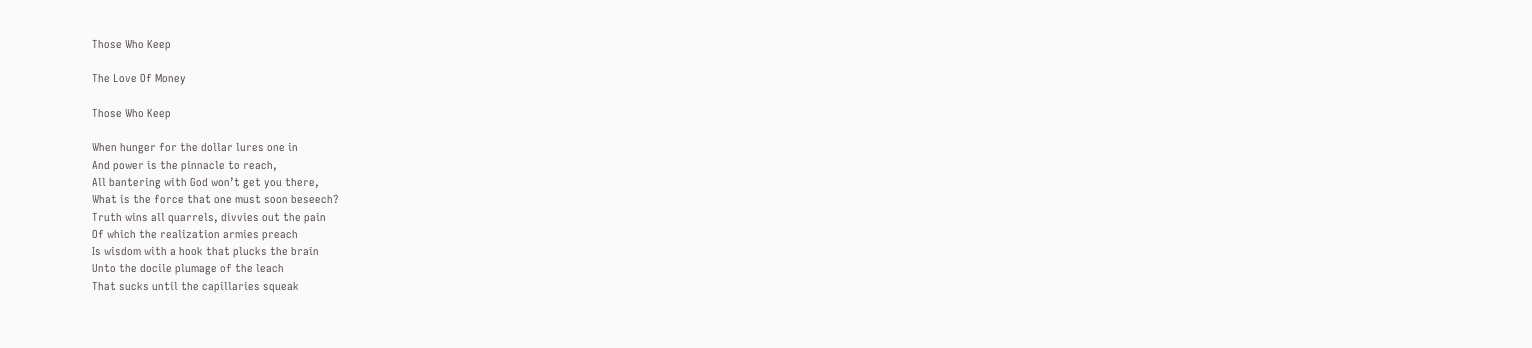Those Who Keep

The Love Of Money

Those Who Keep

When hunger for the dollar lures one in
And power is the pinnacle to reach,
All bantering with God won’t get you there,
What is the force that one must soon beseech?
Truth wins all quarrels, divvies out the pain
Of which the realization armies preach
Is wisdom with a hook that plucks the brain
Unto the docile plumage of the leach
That sucks until the capillaries squeak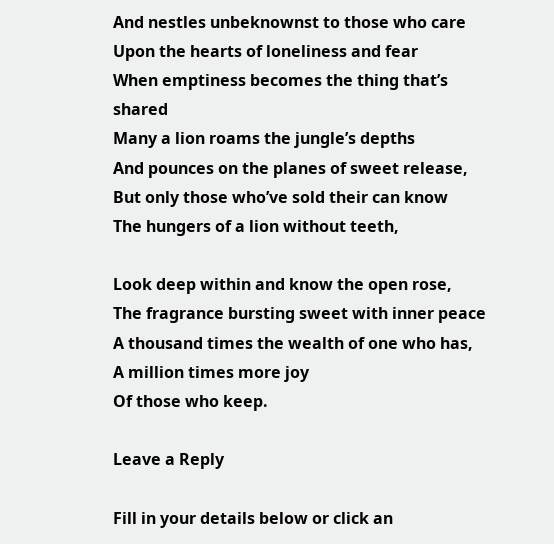And nestles unbeknownst to those who care
Upon the hearts of loneliness and fear
When emptiness becomes the thing that’s shared
Many a lion roams the jungle’s depths
And pounces on the planes of sweet release,
But only those who’ve sold their can know
The hungers of a lion without teeth,

Look deep within and know the open rose,
The fragrance bursting sweet with inner peace
A thousand times the wealth of one who has,
A million times more joy
Of those who keep.

Leave a Reply

Fill in your details below or click an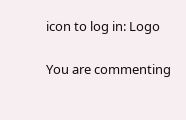icon to log in: Logo

You are commenting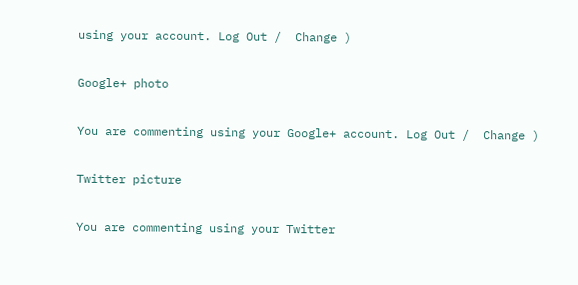using your account. Log Out /  Change )

Google+ photo

You are commenting using your Google+ account. Log Out /  Change )

Twitter picture

You are commenting using your Twitter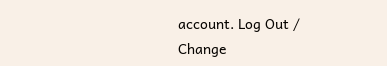account. Log Out /  Change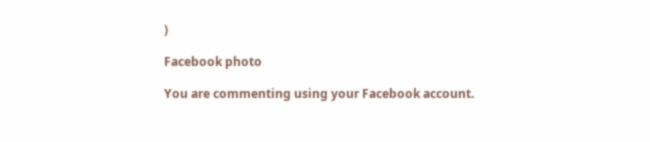)

Facebook photo

You are commenting using your Facebook account.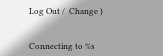Log Out /  Change )


Connecting to %s